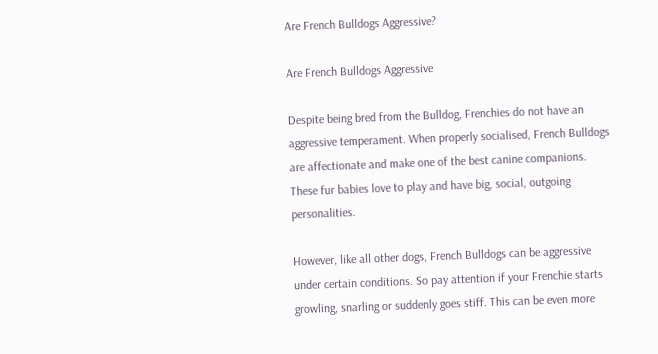Are French Bulldogs Aggressive?

Are French Bulldogs Aggressive

Despite being bred from the Bulldog, Frenchies do not have an aggressive temperament. When properly socialised, French Bulldogs are affectionate and make one of the best canine companions. These fur babies love to play and have big, social, outgoing personalities.

However, like all other dogs, French Bulldogs can be aggressive under certain conditions. So pay attention if your Frenchie starts growling, snarling or suddenly goes stiff. This can be even more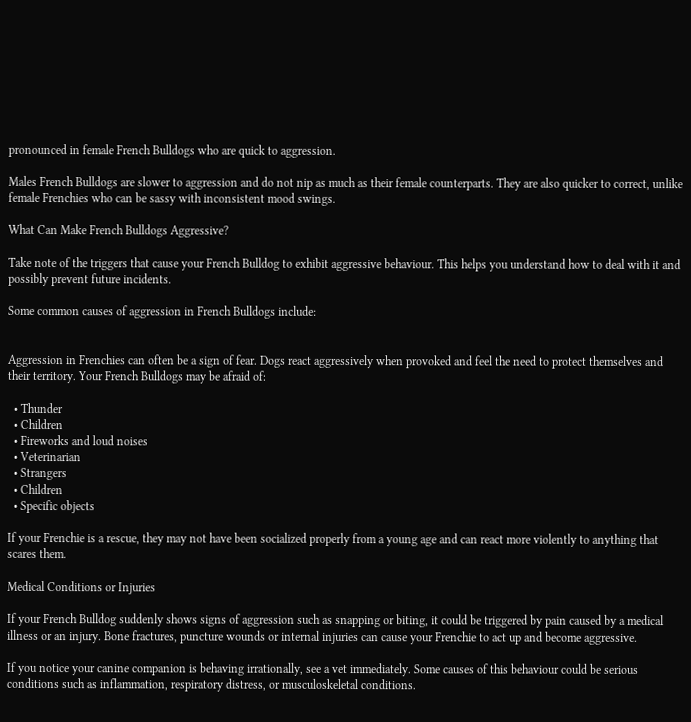pronounced in female French Bulldogs who are quick to aggression.

Males French Bulldogs are slower to aggression and do not nip as much as their female counterparts. They are also quicker to correct, unlike female Frenchies who can be sassy with inconsistent mood swings.

What Can Make French Bulldogs Aggressive?

Take note of the triggers that cause your French Bulldog to exhibit aggressive behaviour. This helps you understand how to deal with it and possibly prevent future incidents.

Some common causes of aggression in French Bulldogs include:


Aggression in Frenchies can often be a sign of fear. Dogs react aggressively when provoked and feel the need to protect themselves and their territory. Your French Bulldogs may be afraid of:

  • Thunder
  • Children
  • Fireworks and loud noises
  • Veterinarian
  • Strangers
  • Children
  • Specific objects

If your Frenchie is a rescue, they may not have been socialized properly from a young age and can react more violently to anything that scares them.

Medical Conditions or Injuries

If your French Bulldog suddenly shows signs of aggression such as snapping or biting, it could be triggered by pain caused by a medical illness or an injury. Bone fractures, puncture wounds or internal injuries can cause your Frenchie to act up and become aggressive.

If you notice your canine companion is behaving irrationally, see a vet immediately. Some causes of this behaviour could be serious conditions such as inflammation, respiratory distress, or musculoskeletal conditions.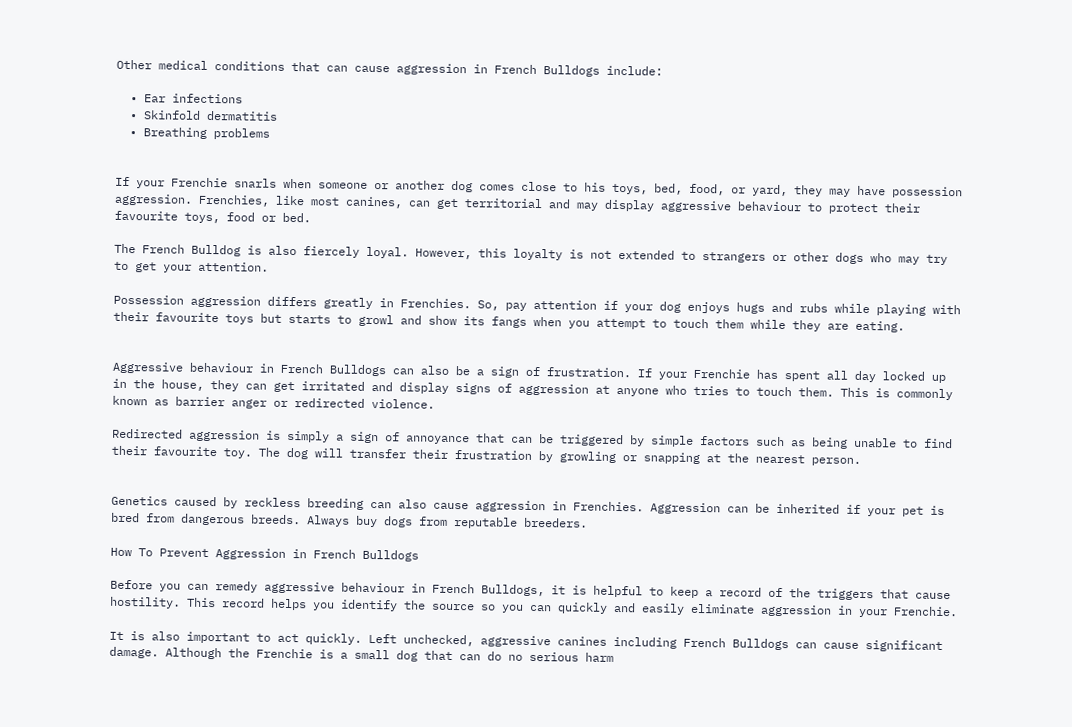Other medical conditions that can cause aggression in French Bulldogs include:

  • Ear infections
  • Skinfold dermatitis
  • Breathing problems


If your Frenchie snarls when someone or another dog comes close to his toys, bed, food, or yard, they may have possession aggression. Frenchies, like most canines, can get territorial and may display aggressive behaviour to protect their favourite toys, food or bed.

The French Bulldog is also fiercely loyal. However, this loyalty is not extended to strangers or other dogs who may try to get your attention.

Possession aggression differs greatly in Frenchies. So, pay attention if your dog enjoys hugs and rubs while playing with their favourite toys but starts to growl and show its fangs when you attempt to touch them while they are eating.


Aggressive behaviour in French Bulldogs can also be a sign of frustration. If your Frenchie has spent all day locked up in the house, they can get irritated and display signs of aggression at anyone who tries to touch them. This is commonly known as barrier anger or redirected violence.

Redirected aggression is simply a sign of annoyance that can be triggered by simple factors such as being unable to find their favourite toy. The dog will transfer their frustration by growling or snapping at the nearest person.


Genetics caused by reckless breeding can also cause aggression in Frenchies. Aggression can be inherited if your pet is bred from dangerous breeds. Always buy dogs from reputable breeders.

How To Prevent Aggression in French Bulldogs

Before you can remedy aggressive behaviour in French Bulldogs, it is helpful to keep a record of the triggers that cause hostility. This record helps you identify the source so you can quickly and easily eliminate aggression in your Frenchie.

It is also important to act quickly. Left unchecked, aggressive canines including French Bulldogs can cause significant damage. Although the Frenchie is a small dog that can do no serious harm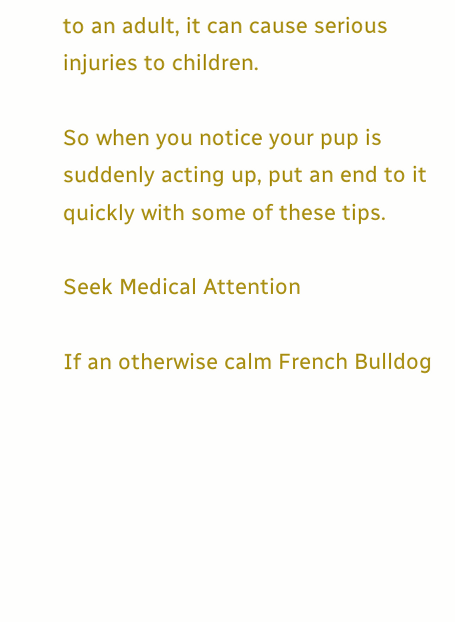to an adult, it can cause serious injuries to children.

So when you notice your pup is suddenly acting up, put an end to it quickly with some of these tips.

Seek Medical Attention

If an otherwise calm French Bulldog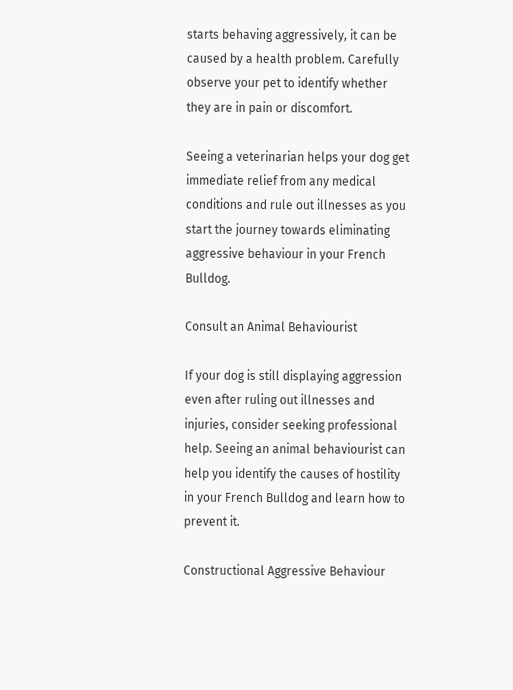starts behaving aggressively, it can be caused by a health problem. Carefully observe your pet to identify whether they are in pain or discomfort.

Seeing a veterinarian helps your dog get immediate relief from any medical conditions and rule out illnesses as you start the journey towards eliminating aggressive behaviour in your French Bulldog.

Consult an Animal Behaviourist

If your dog is still displaying aggression even after ruling out illnesses and injuries, consider seeking professional help. Seeing an animal behaviourist can help you identify the causes of hostility in your French Bulldog and learn how to prevent it.

Constructional Aggressive Behaviour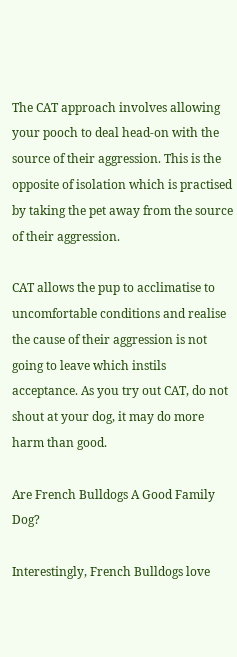The CAT approach involves allowing your pooch to deal head-on with the source of their aggression. This is the opposite of isolation which is practised by taking the pet away from the source of their aggression.

CAT allows the pup to acclimatise to uncomfortable conditions and realise the cause of their aggression is not going to leave which instils acceptance. As you try out CAT, do not shout at your dog, it may do more harm than good.

Are French Bulldogs A Good Family Dog?

Interestingly, French Bulldogs love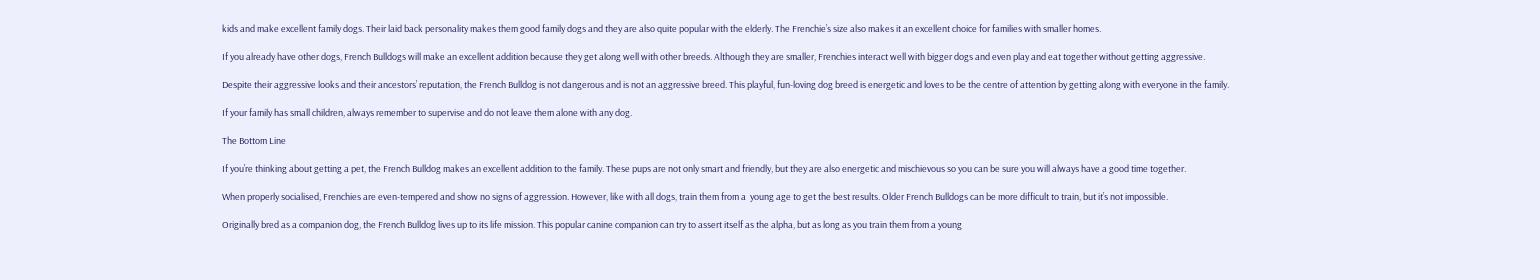kids and make excellent family dogs. Their laid back personality makes them good family dogs and they are also quite popular with the elderly. The Frenchie’s size also makes it an excellent choice for families with smaller homes.

If you already have other dogs, French Bulldogs will make an excellent addition because they get along well with other breeds. Although they are smaller, Frenchies interact well with bigger dogs and even play and eat together without getting aggressive.

Despite their aggressive looks and their ancestors’ reputation, the French Bulldog is not dangerous and is not an aggressive breed. This playful, fun-loving dog breed is energetic and loves to be the centre of attention by getting along with everyone in the family.

If your family has small children, always remember to supervise and do not leave them alone with any dog.

The Bottom Line

If you’re thinking about getting a pet, the French Bulldog makes an excellent addition to the family. These pups are not only smart and friendly, but they are also energetic and mischievous so you can be sure you will always have a good time together.

When properly socialised, Frenchies are even-tempered and show no signs of aggression. However, like with all dogs, train them from a  young age to get the best results. Older French Bulldogs can be more difficult to train, but it’s not impossible.

Originally bred as a companion dog, the French Bulldog lives up to its life mission. This popular canine companion can try to assert itself as the alpha, but as long as you train them from a young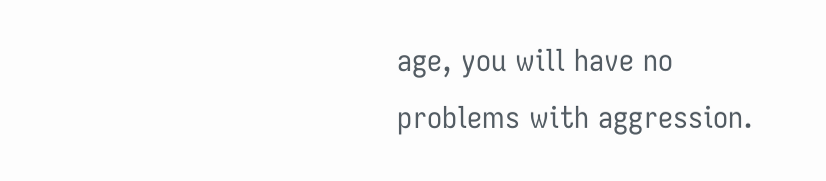age, you will have no problems with aggression.